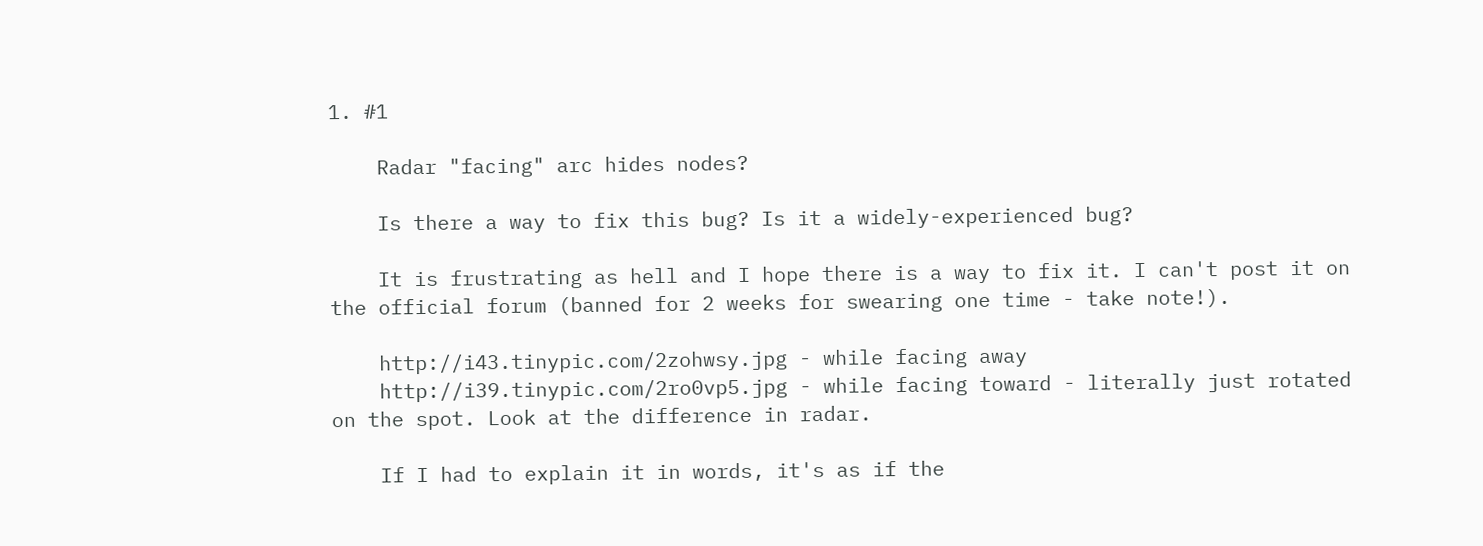1. #1

    Radar "facing" arc hides nodes?

    Is there a way to fix this bug? Is it a widely-experienced bug?

    It is frustrating as hell and I hope there is a way to fix it. I can't post it on the official forum (banned for 2 weeks for swearing one time - take note!).

    http://i43.tinypic.com/2zohwsy.jpg - while facing away
    http://i39.tinypic.com/2ro0vp5.jpg - while facing toward - literally just rotated on the spot. Look at the difference in radar.

    If I had to explain it in words, it's as if the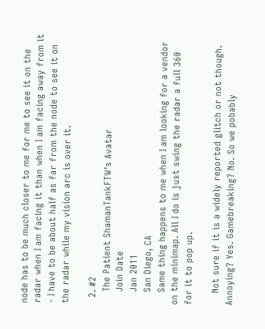node has to be much closer to me for me to see it on the radar when I am facing it than when I am facing away from it - I have to be about half as far from the node to see it on the radar while my vision arc is over it.

  2. #2
    The Patient ShamanTankFTW's Avatar
    Join Date
    Jan 2011
    San Diego, CA
    Same thing happens to me when I am looking for a vendor on the minimap. All I do is just swing the radar a full 360 for it to pop up.

    Not sure if it is a widely reported glitch or not though. Annoying? Yes. Gamebreaking? No. So we pobably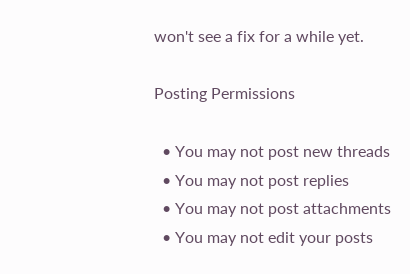won't see a fix for a while yet.

Posting Permissions

  • You may not post new threads
  • You may not post replies
  • You may not post attachments
  • You may not edit your posts